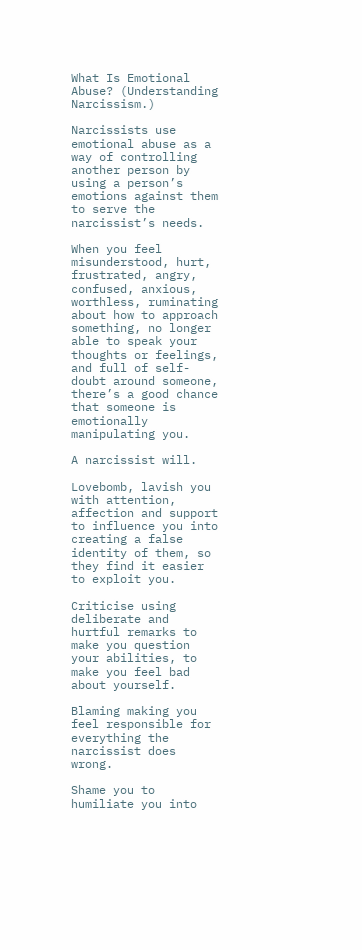What Is Emotional Abuse? (Understanding Narcissism.)

Narcissists use emotional abuse as a way of controlling another person by using a person’s emotions against them to serve the narcissist’s needs.

When you feel misunderstood, hurt, frustrated, angry, confused, anxious, worthless, ruminating about how to approach something, no longer able to speak your thoughts or feelings, and full of self-doubt around someone, there’s a good chance that someone is emotionally manipulating you.

A narcissist will.

Lovebomb, lavish you with attention, affection and support to influence you into creating a false identity of them, so they find it easier to exploit you.

Criticise using deliberate and hurtful remarks to make you question your abilities, to make you feel bad about yourself.

Blaming making you feel responsible for everything the narcissist does wrong.

Shame you to humiliate you into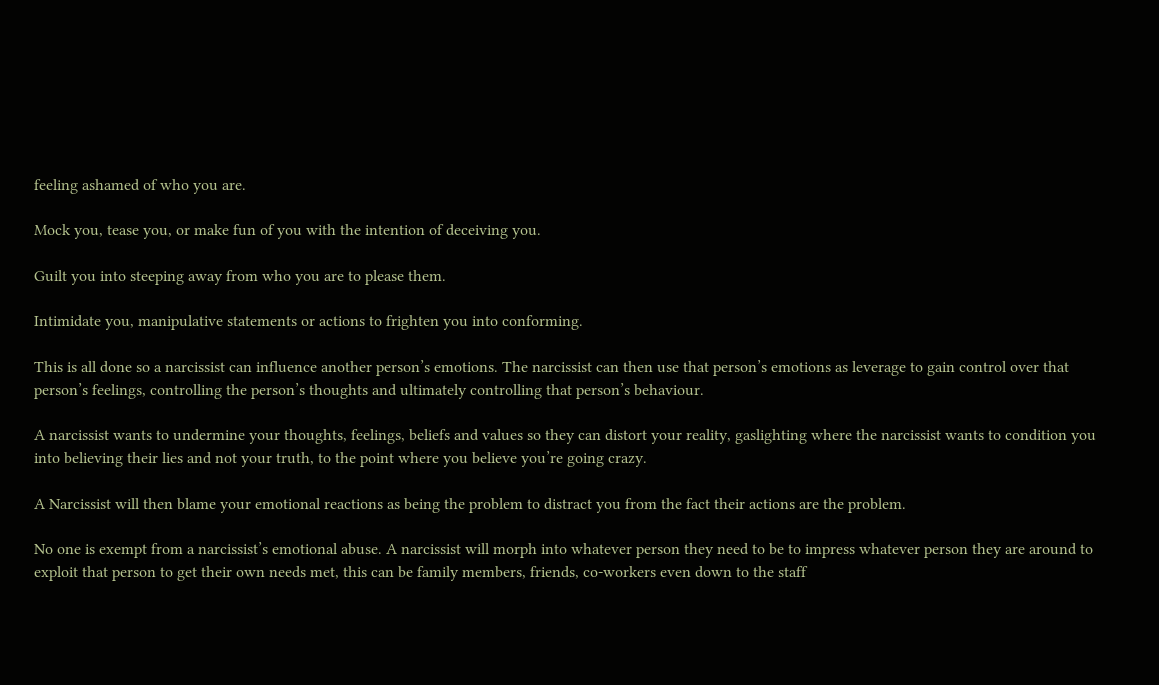feeling ashamed of who you are.

Mock you, tease you, or make fun of you with the intention of deceiving you.

Guilt you into steeping away from who you are to please them.

Intimidate you, manipulative statements or actions to frighten you into conforming.

This is all done so a narcissist can influence another person’s emotions. The narcissist can then use that person’s emotions as leverage to gain control over that person’s feelings, controlling the person’s thoughts and ultimately controlling that person’s behaviour.

A narcissist wants to undermine your thoughts, feelings, beliefs and values so they can distort your reality, gaslighting where the narcissist wants to condition you into believing their lies and not your truth, to the point where you believe you’re going crazy.

A Narcissist will then blame your emotional reactions as being the problem to distract you from the fact their actions are the problem.

No one is exempt from a narcissist’s emotional abuse. A narcissist will morph into whatever person they need to be to impress whatever person they are around to exploit that person to get their own needs met, this can be family members, friends, co-workers even down to the staff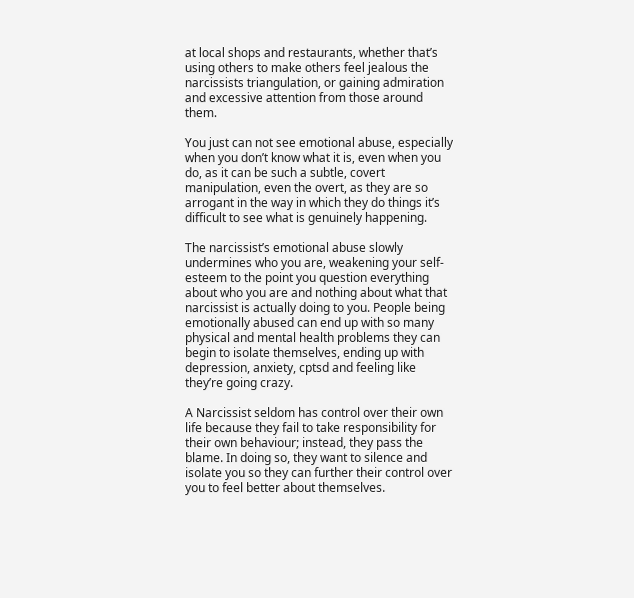at local shops and restaurants, whether that’s using others to make others feel jealous the narcissists triangulation, or gaining admiration and excessive attention from those around them.

You just can not see emotional abuse, especially when you don’t know what it is, even when you do, as it can be such a subtle, covert manipulation, even the overt, as they are so arrogant in the way in which they do things it’s difficult to see what is genuinely happening.

The narcissist’s emotional abuse slowly undermines who you are, weakening your self-esteem to the point you question everything about who you are and nothing about what that narcissist is actually doing to you. People being emotionally abused can end up with so many physical and mental health problems they can begin to isolate themselves, ending up with depression, anxiety, cptsd and feeling like they’re going crazy.

A Narcissist seldom has control over their own life because they fail to take responsibility for their own behaviour; instead, they pass the blame. In doing so, they want to silence and isolate you so they can further their control over you to feel better about themselves.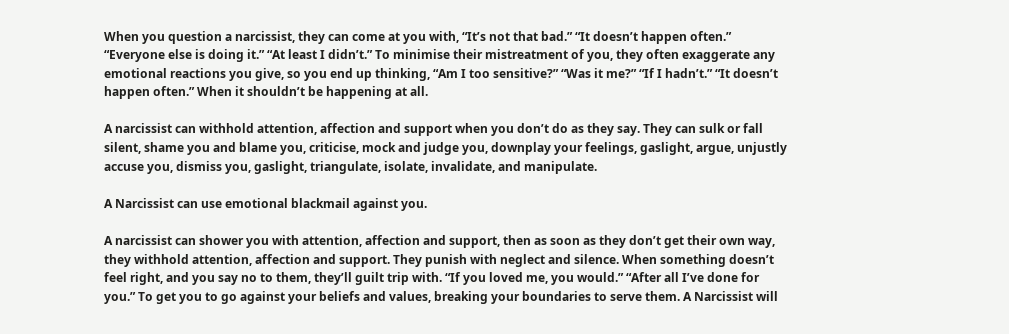When you question a narcissist, they can come at you with, “It’s not that bad.” “It doesn’t happen often.” “Everyone else is doing it.” “At least I didn’t.” To minimise their mistreatment of you, they often exaggerate any emotional reactions you give, so you end up thinking, “Am I too sensitive?” “Was it me?” “If I hadn’t.” “It doesn’t happen often.” When it shouldn’t be happening at all.

A narcissist can withhold attention, affection and support when you don’t do as they say. They can sulk or fall silent, shame you and blame you, criticise, mock and judge you, downplay your feelings, gaslight, argue, unjustly accuse you, dismiss you, gaslight, triangulate, isolate, invalidate, and manipulate.

A Narcissist can use emotional blackmail against you.

A narcissist can shower you with attention, affection and support, then as soon as they don’t get their own way, they withhold attention, affection and support. They punish with neglect and silence. When something doesn’t feel right, and you say no to them, they’ll guilt trip with. “If you loved me, you would.” “After all I’ve done for you.” To get you to go against your beliefs and values, breaking your boundaries to serve them. A Narcissist will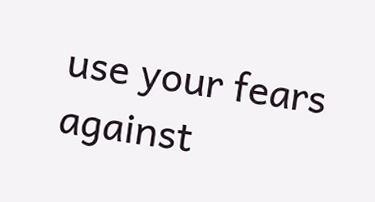use your fears against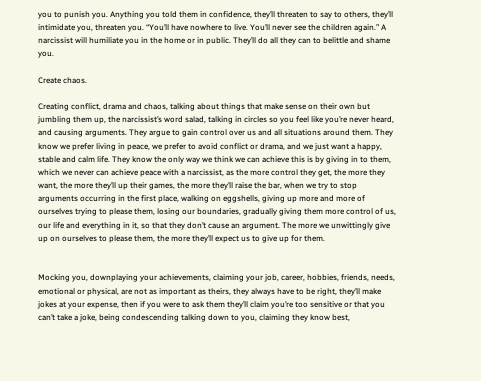you to punish you. Anything you told them in confidence, they’ll threaten to say to others, they’ll intimidate you, threaten you. “You’ll have nowhere to live. You’ll never see the children again.” A narcissist will humiliate you in the home or in public. They’ll do all they can to belittle and shame you.

Create chaos.

Creating conflict, drama and chaos, talking about things that make sense on their own but jumbling them up, the narcissist’s word salad, talking in circles so you feel like you’re never heard, and causing arguments. They argue to gain control over us and all situations around them. They know we prefer living in peace, we prefer to avoid conflict or drama, and we just want a happy, stable and calm life. They know the only way we think we can achieve this is by giving in to them, which we never can achieve peace with a narcissist, as the more control they get, the more they want, the more they’ll up their games, the more they’ll raise the bar, when we try to stop arguments occurring in the first place, walking on eggshells, giving up more and more of ourselves trying to please them, losing our boundaries, gradually giving them more control of us, our life and everything in it, so that they don’t cause an argument. The more we unwittingly give up on ourselves to please them, the more they’ll expect us to give up for them.


Mocking you, downplaying your achievements, claiming your job, career, hobbies, friends, needs, emotional or physical, are not as important as theirs, they always have to be right, they’ll make jokes at your expense, then if you were to ask them they’ll claim you’re too sensitive or that you can’t take a joke, being condescending talking down to you, claiming they know best,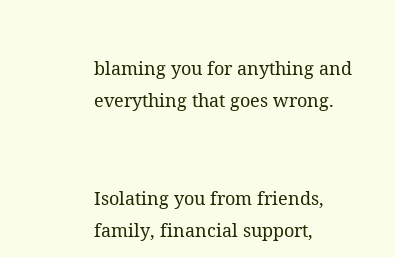blaming you for anything and everything that goes wrong.


Isolating you from friends, family, financial support,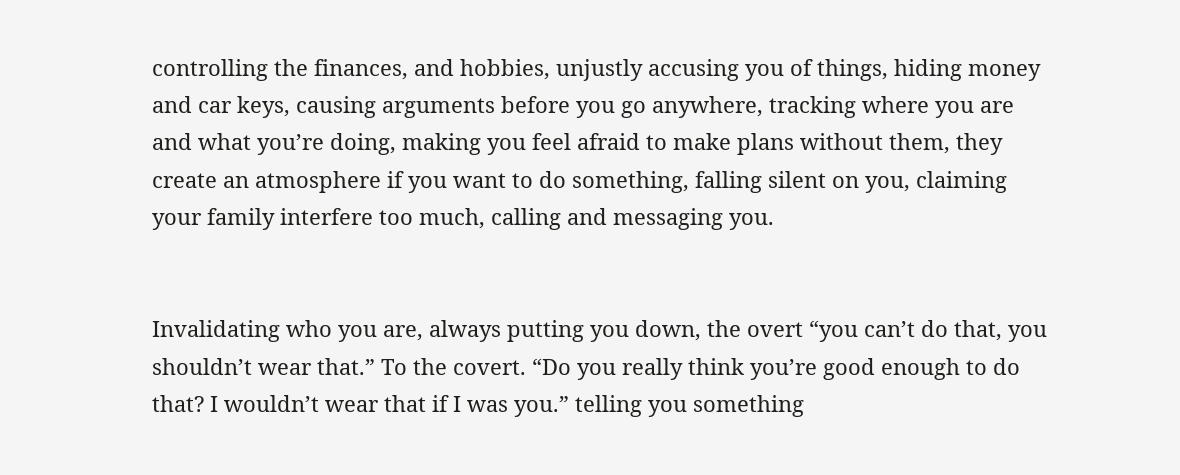controlling the finances, and hobbies, unjustly accusing you of things, hiding money and car keys, causing arguments before you go anywhere, tracking where you are and what you’re doing, making you feel afraid to make plans without them, they create an atmosphere if you want to do something, falling silent on you, claiming your family interfere too much, calling and messaging you.


Invalidating who you are, always putting you down, the overt “you can’t do that, you shouldn’t wear that.” To the covert. “Do you really think you’re good enough to do that? I wouldn’t wear that if I was you.” telling you something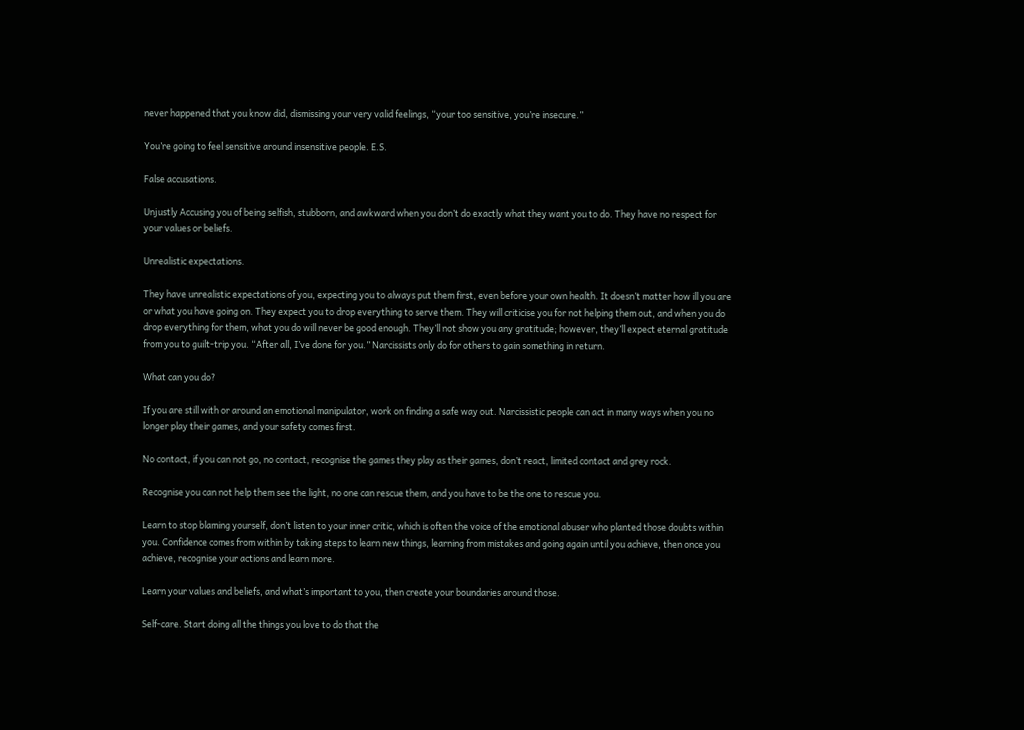never happened that you know did, dismissing your very valid feelings, “your too sensitive, you’re insecure.”

You’re going to feel sensitive around insensitive people. E.S.

False accusations.

Unjustly Accusing you of being selfish, stubborn, and awkward when you don’t do exactly what they want you to do. They have no respect for your values or beliefs.

Unrealistic expectations.

They have unrealistic expectations of you, expecting you to always put them first, even before your own health. It doesn’t matter how ill you are or what you have going on. They expect you to drop everything to serve them. They will criticise you for not helping them out, and when you do drop everything for them, what you do will never be good enough. They’ll not show you any gratitude; however, they’ll expect eternal gratitude from you to guilt-trip you. “After all, I’ve done for you.” Narcissists only do for others to gain something in return.

What can you do?

If you are still with or around an emotional manipulator, work on finding a safe way out. Narcissistic people can act in many ways when you no longer play their games, and your safety comes first.

No contact, if you can not go, no contact, recognise the games they play as their games, don’t react, limited contact and grey rock.

Recognise you can not help them see the light, no one can rescue them, and you have to be the one to rescue you.

Learn to stop blaming yourself, don’t listen to your inner critic, which is often the voice of the emotional abuser who planted those doubts within you. Confidence comes from within by taking steps to learn new things, learning from mistakes and going again until you achieve, then once you achieve, recognise your actions and learn more.

Learn your values and beliefs, and what’s important to you, then create your boundaries around those.

Self-care. Start doing all the things you love to do that the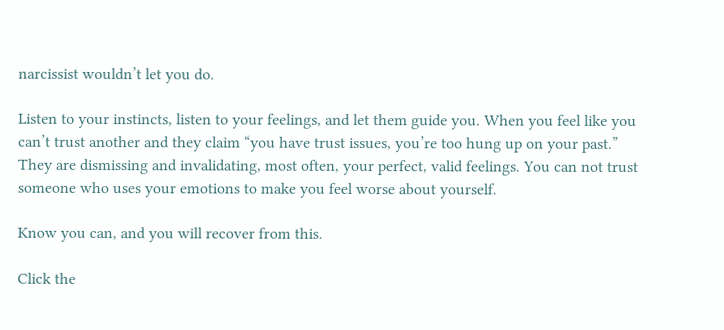narcissist wouldn’t let you do.

Listen to your instincts, listen to your feelings, and let them guide you. When you feel like you can’t trust another and they claim “you have trust issues, you’re too hung up on your past.” They are dismissing and invalidating, most often, your perfect, valid feelings. You can not trust someone who uses your emotions to make you feel worse about yourself.

Know you can, and you will recover from this.

Click the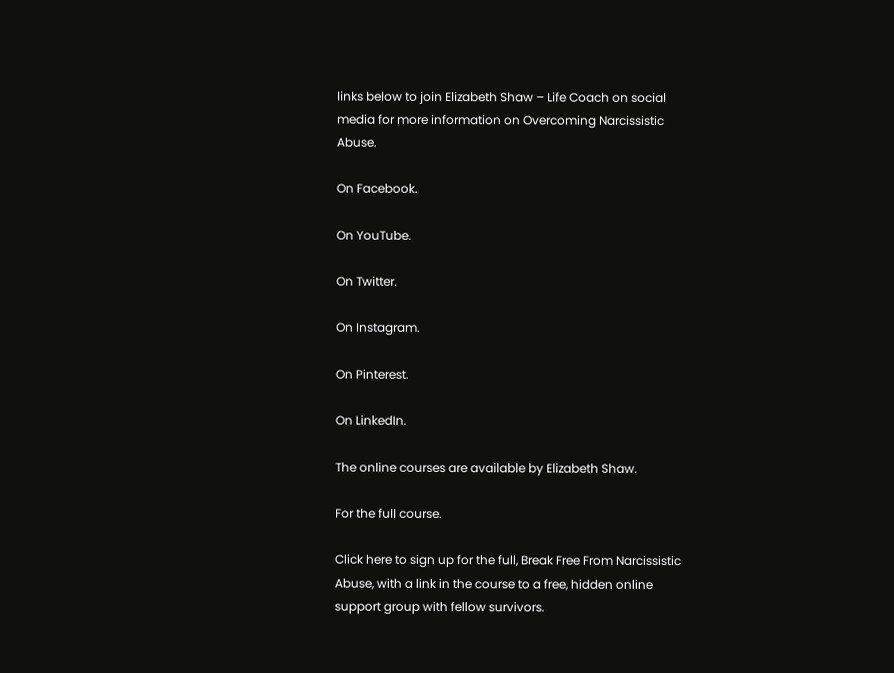links below to join Elizabeth Shaw – Life Coach on social media for more information on Overcoming Narcissistic Abuse.

On Facebook.

On YouTube.

On Twitter.

On Instagram.

On Pinterest.

On LinkedIn.

The online courses are available by Elizabeth Shaw.

For the full course.

Click here to sign up for the full, Break Free From Narcissistic Abuse, with a link in the course to a free, hidden online support group with fellow survivors.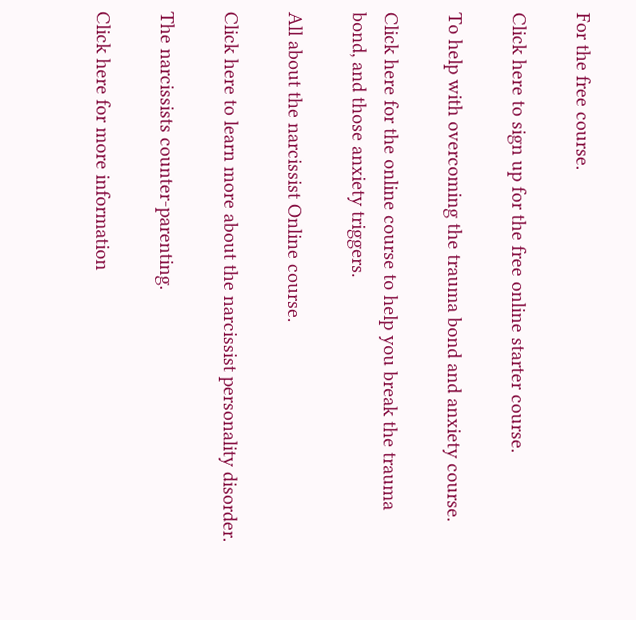For the free course.

Click here to sign up for the free online starter course.

To help with overcoming the trauma bond and anxiety course.

Click here for the online course to help you break the trauma bond, and those anxiety triggers.

All about the narcissist Online course.

Click here to learn more about the narcissist personality disorder.

The narcissists counter-parenting.

Click here for more information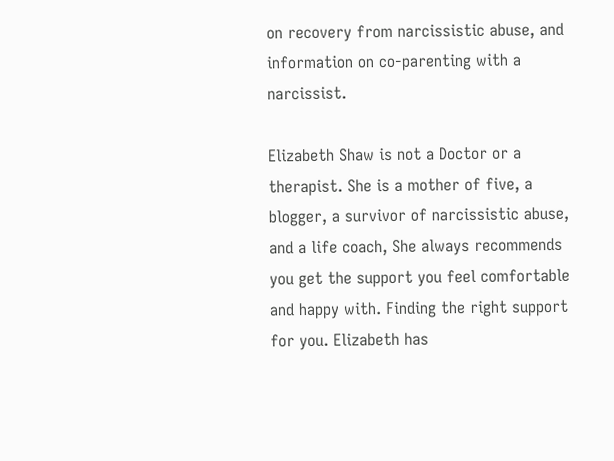on recovery from narcissistic abuse, and information on co-parenting with a narcissist.

Elizabeth Shaw is not a Doctor or a therapist. She is a mother of five, a blogger, a survivor of narcissistic abuse, and a life coach, She always recommends you get the support you feel comfortable and happy with. Finding the right support for you. Elizabeth has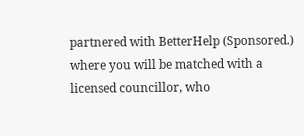partnered with BetterHelp (Sponsored.) where you will be matched with a licensed councillor, who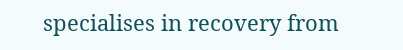specialises in recovery from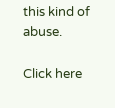this kind of abuse.

Click here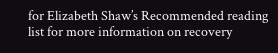for Elizabeth Shaw’s Recommended reading list for more information on recovery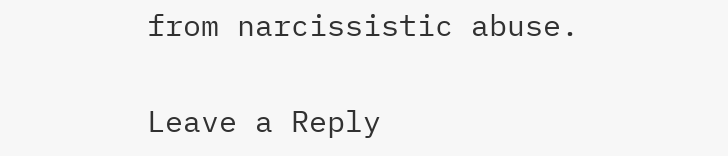from narcissistic abuse.

Leave a Reply